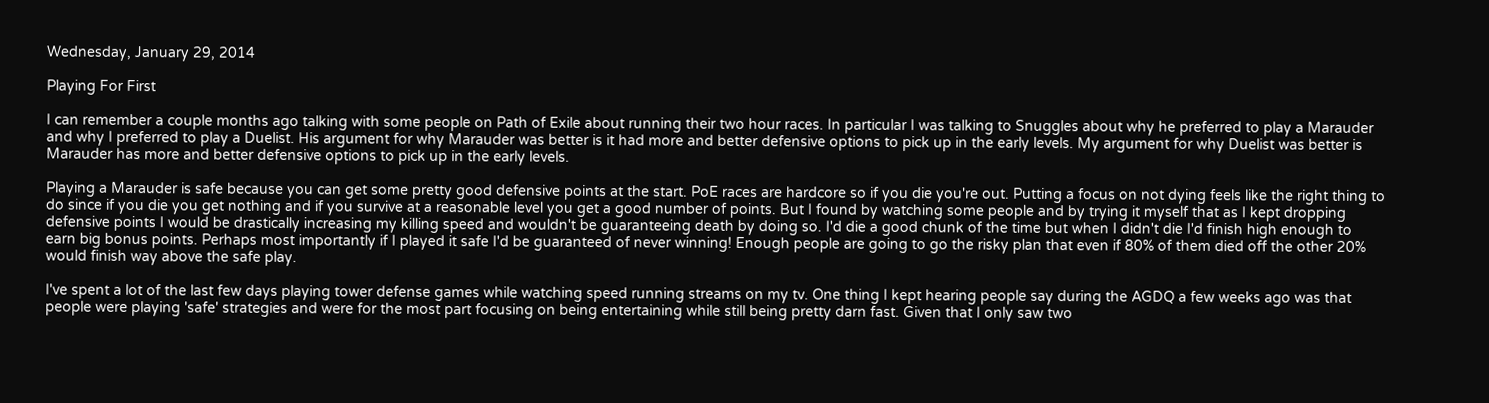Wednesday, January 29, 2014

Playing For First

I can remember a couple months ago talking with some people on Path of Exile about running their two hour races. In particular I was talking to Snuggles about why he preferred to play a Marauder and why I preferred to play a Duelist. His argument for why Marauder was better is it had more and better defensive options to pick up in the early levels. My argument for why Duelist was better is Marauder has more and better defensive options to pick up in the early levels.

Playing a Marauder is safe because you can get some pretty good defensive points at the start. PoE races are hardcore so if you die you're out. Putting a focus on not dying feels like the right thing to do since if you die you get nothing and if you survive at a reasonable level you get a good number of points. But I found by watching some people and by trying it myself that as I kept dropping defensive points I would be drastically increasing my killing speed and wouldn't be guaranteeing death by doing so. I'd die a good chunk of the time but when I didn't die I'd finish high enough to earn big bonus points. Perhaps most importantly if I played it safe I'd be guaranteed of never winning! Enough people are going to go the risky plan that even if 80% of them died off the other 20% would finish way above the safe play.

I've spent a lot of the last few days playing tower defense games while watching speed running streams on my tv. One thing I kept hearing people say during the AGDQ a few weeks ago was that people were playing 'safe' strategies and were for the most part focusing on being entertaining while still being pretty darn fast. Given that I only saw two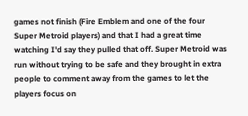games not finish (Fire Emblem and one of the four Super Metroid players) and that I had a great time watching I'd say they pulled that off. Super Metroid was run without trying to be safe and they brought in extra people to comment away from the games to let the players focus on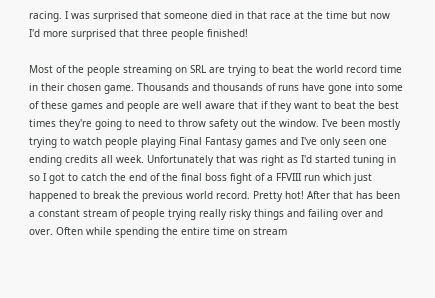racing. I was surprised that someone died in that race at the time but now I'd more surprised that three people finished!

Most of the people streaming on SRL are trying to beat the world record time in their chosen game. Thousands and thousands of runs have gone into some of these games and people are well aware that if they want to beat the best times they're going to need to throw safety out the window. I've been mostly trying to watch people playing Final Fantasy games and I've only seen one ending credits all week. Unfortunately that was right as I'd started tuning in so I got to catch the end of the final boss fight of a FFVIII run which just happened to break the previous world record. Pretty hot! After that has been a constant stream of people trying really risky things and failing over and over. Often while spending the entire time on stream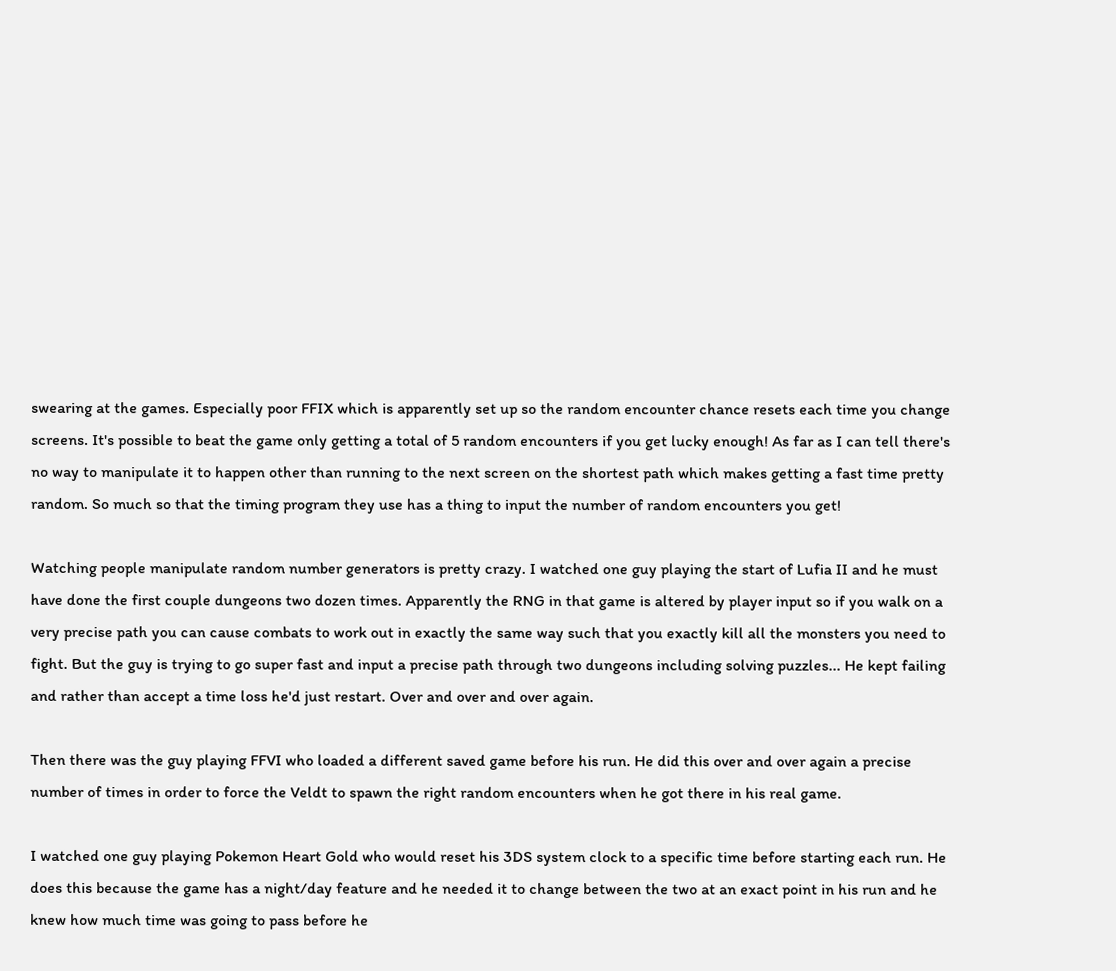swearing at the games. Especially poor FFIX which is apparently set up so the random encounter chance resets each time you change screens. It's possible to beat the game only getting a total of 5 random encounters if you get lucky enough! As far as I can tell there's no way to manipulate it to happen other than running to the next screen on the shortest path which makes getting a fast time pretty random. So much so that the timing program they use has a thing to input the number of random encounters you get!

Watching people manipulate random number generators is pretty crazy. I watched one guy playing the start of Lufia II and he must have done the first couple dungeons two dozen times. Apparently the RNG in that game is altered by player input so if you walk on a very precise path you can cause combats to work out in exactly the same way such that you exactly kill all the monsters you need to fight. But the guy is trying to go super fast and input a precise path through two dungeons including solving puzzles... He kept failing and rather than accept a time loss he'd just restart. Over and over and over again.

Then there was the guy playing FFVI who loaded a different saved game before his run. He did this over and over again a precise number of times in order to force the Veldt to spawn the right random encounters when he got there in his real game.

I watched one guy playing Pokemon Heart Gold who would reset his 3DS system clock to a specific time before starting each run. He does this because the game has a night/day feature and he needed it to change between the two at an exact point in his run and he knew how much time was going to pass before he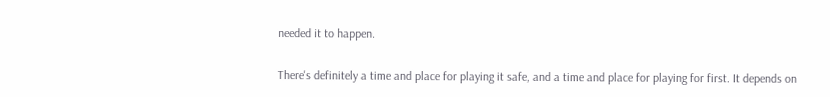needed it to happen.

There's definitely a time and place for playing it safe, and a time and place for playing for first. It depends on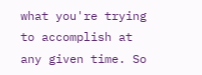what you're trying to accomplish at any given time. So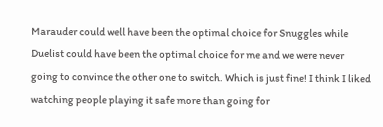Marauder could well have been the optimal choice for Snuggles while Duelist could have been the optimal choice for me and we were never going to convince the other one to switch. Which is just fine! I think I liked watching people playing it safe more than going for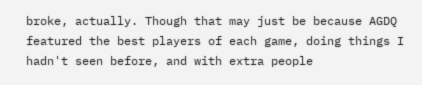broke, actually. Though that may just be because AGDQ featured the best players of each game, doing things I hadn't seen before, and with extra people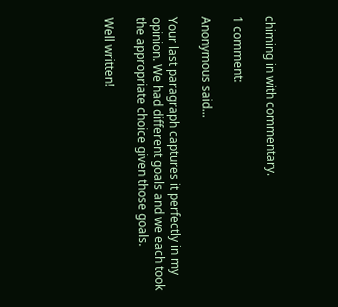chiming in with commentary.

1 comment:

Anonymous said...

Your last paragraph captures it perfectly in my opinion. We had different goals and we each took the appropriate choice given those goals.

Well written!